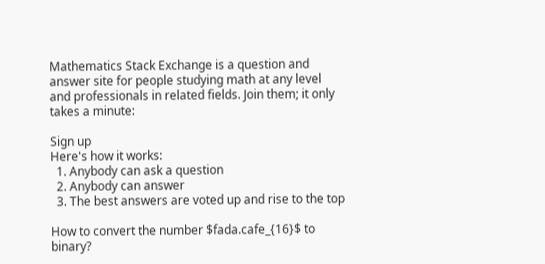Mathematics Stack Exchange is a question and answer site for people studying math at any level and professionals in related fields. Join them; it only takes a minute:

Sign up
Here's how it works:
  1. Anybody can ask a question
  2. Anybody can answer
  3. The best answers are voted up and rise to the top

How to convert the number $fada.cafe_{16}$ to binary?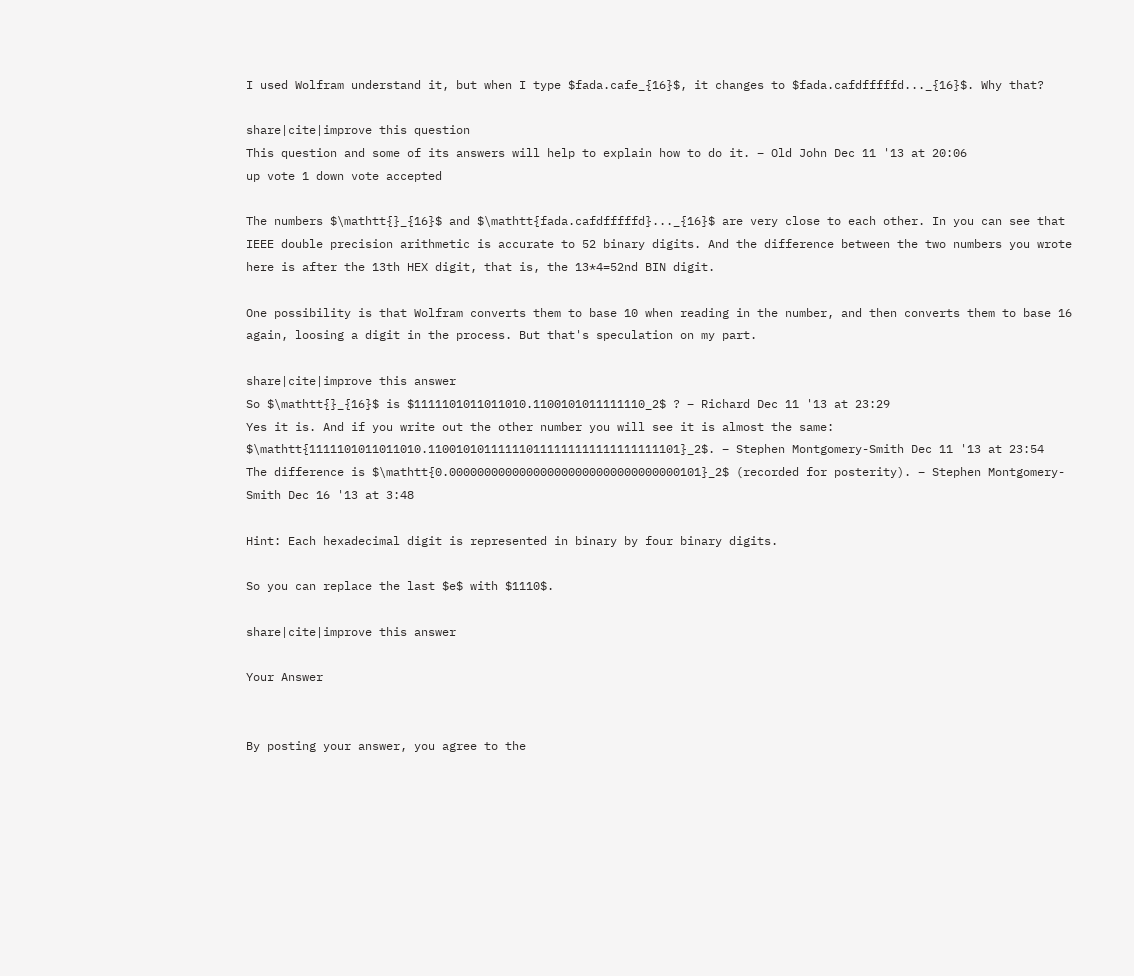I used Wolfram understand it, but when I type $fada.cafe_{16}$, it changes to $fada.cafdfffffd..._{16}$. Why that?

share|cite|improve this question
This question and some of its answers will help to explain how to do it. – Old John Dec 11 '13 at 20:06
up vote 1 down vote accepted

The numbers $\mathtt{}_{16}$ and $\mathtt{fada.cafdfffffd}..._{16}$ are very close to each other. In you can see that IEEE double precision arithmetic is accurate to 52 binary digits. And the difference between the two numbers you wrote here is after the 13th HEX digit, that is, the 13*4=52nd BIN digit.

One possibility is that Wolfram converts them to base 10 when reading in the number, and then converts them to base 16 again, loosing a digit in the process. But that's speculation on my part.

share|cite|improve this answer
So $\mathtt{}_{16}$ is $1111101011011010.1100101011111110_2$ ? – Richard Dec 11 '13 at 23:29
Yes it is. And if you write out the other number you will see it is almost the same: $\mathtt{1111101011011010.110010101111110111111111111111111101}_2$. – Stephen Montgomery-Smith Dec 11 '13 at 23:54
The difference is $\mathtt{0.000000000000000000000000000000000101}_2$ (recorded for posterity). – Stephen Montgomery-Smith Dec 16 '13 at 3:48

Hint: Each hexadecimal digit is represented in binary by four binary digits.

So you can replace the last $e$ with $1110$.

share|cite|improve this answer

Your Answer


By posting your answer, you agree to the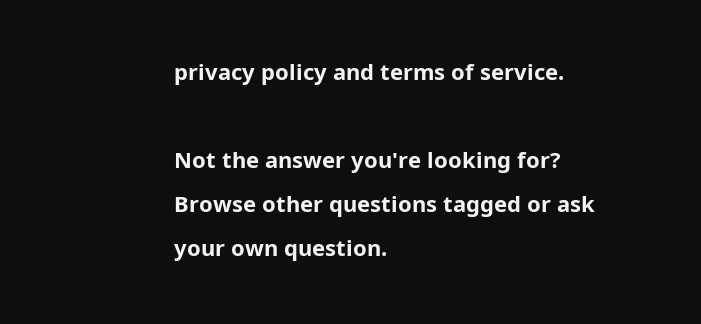privacy policy and terms of service.

Not the answer you're looking for? Browse other questions tagged or ask your own question.